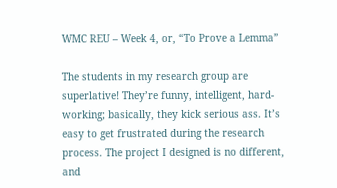WMC REU – Week 4, or, “To Prove a Lemma”

The students in my research group are superlative! They’re funny, intelligent, hard-working; basically, they kick serious ass. It’s easy to get frustrated during the research process. The project I designed is no different, and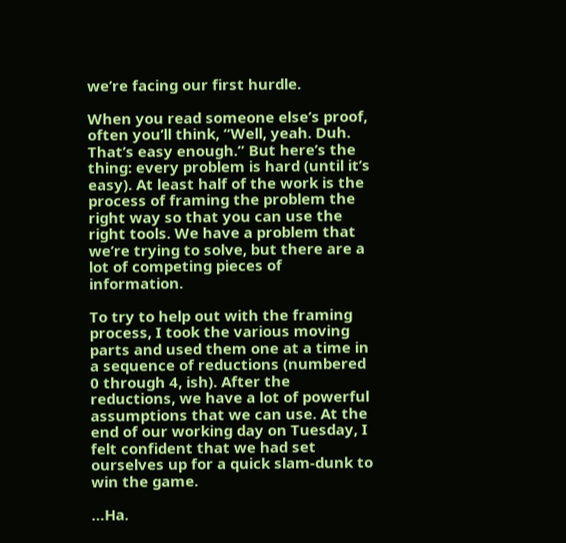we’re facing our first hurdle.

When you read someone else’s proof, often you’ll think, “Well, yeah. Duh. That’s easy enough.” But here’s the thing: every problem is hard (until it’s easy). At least half of the work is the process of framing the problem the right way so that you can use the right tools. We have a problem that we’re trying to solve, but there are a lot of competing pieces of information.

To try to help out with the framing process, I took the various moving parts and used them one at a time in a sequence of reductions (numbered 0 through 4, ish). After the reductions, we have a lot of powerful assumptions that we can use. At the end of our working day on Tuesday, I felt confident that we had set ourselves up for a quick slam-dunk to win the game.

…Ha.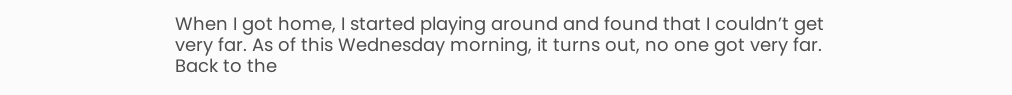When I got home, I started playing around and found that I couldn’t get very far. As of this Wednesday morning, it turns out, no one got very far. Back to the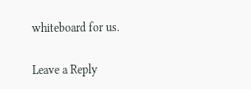whiteboard for us.

Leave a Reply